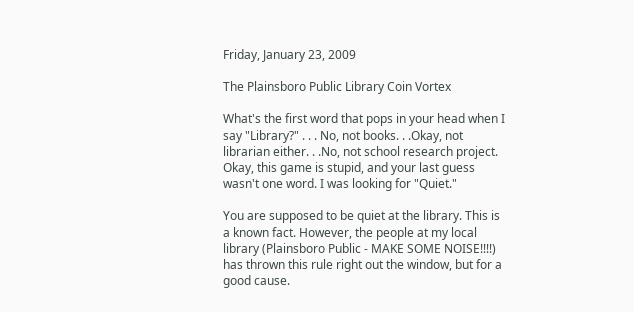Friday, January 23, 2009

The Plainsboro Public Library Coin Vortex

What's the first word that pops in your head when I say "Library?" . . . No, not books. . .Okay, not librarian either. . .No, not school research project. Okay, this game is stupid, and your last guess wasn't one word. I was looking for "Quiet."

You are supposed to be quiet at the library. This is a known fact. However, the people at my local library (Plainsboro Public - MAKE SOME NOISE!!!!) has thrown this rule right out the window, but for a good cause.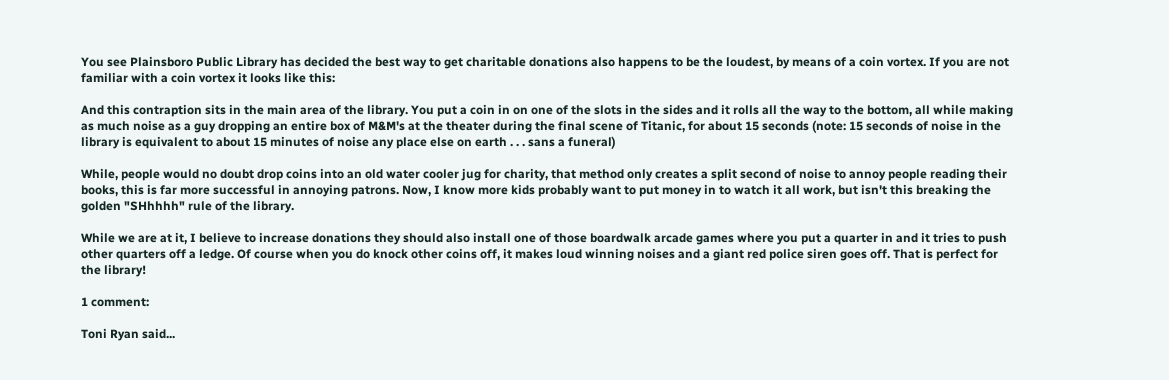You see Plainsboro Public Library has decided the best way to get charitable donations also happens to be the loudest, by means of a coin vortex. If you are not familiar with a coin vortex it looks like this:

And this contraption sits in the main area of the library. You put a coin in on one of the slots in the sides and it rolls all the way to the bottom, all while making as much noise as a guy dropping an entire box of M&M's at the theater during the final scene of Titanic, for about 15 seconds (note: 15 seconds of noise in the library is equivalent to about 15 minutes of noise any place else on earth . . . sans a funeral)

While, people would no doubt drop coins into an old water cooler jug for charity, that method only creates a split second of noise to annoy people reading their books, this is far more successful in annoying patrons. Now, I know more kids probably want to put money in to watch it all work, but isn't this breaking the golden "SHhhhh" rule of the library.

While we are at it, I believe to increase donations they should also install one of those boardwalk arcade games where you put a quarter in and it tries to push other quarters off a ledge. Of course when you do knock other coins off, it makes loud winning noises and a giant red police siren goes off. That is perfect for the library!

1 comment:

Toni Ryan said...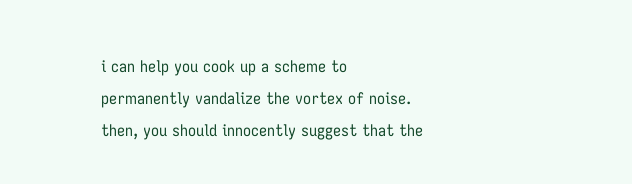i can help you cook up a scheme to permanently vandalize the vortex of noise. then, you should innocently suggest that the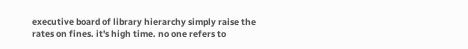executive board of library hierarchy simply raise the rates on fines. it's high time. no one refers to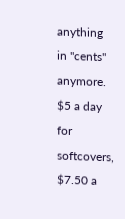anything in "cents" anymore. $5 a day for softcovers, $7.50 a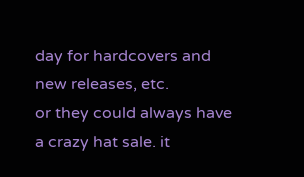day for hardcovers and new releases, etc.
or they could always have a crazy hat sale. it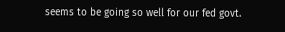seems to be going so well for our fed govt.